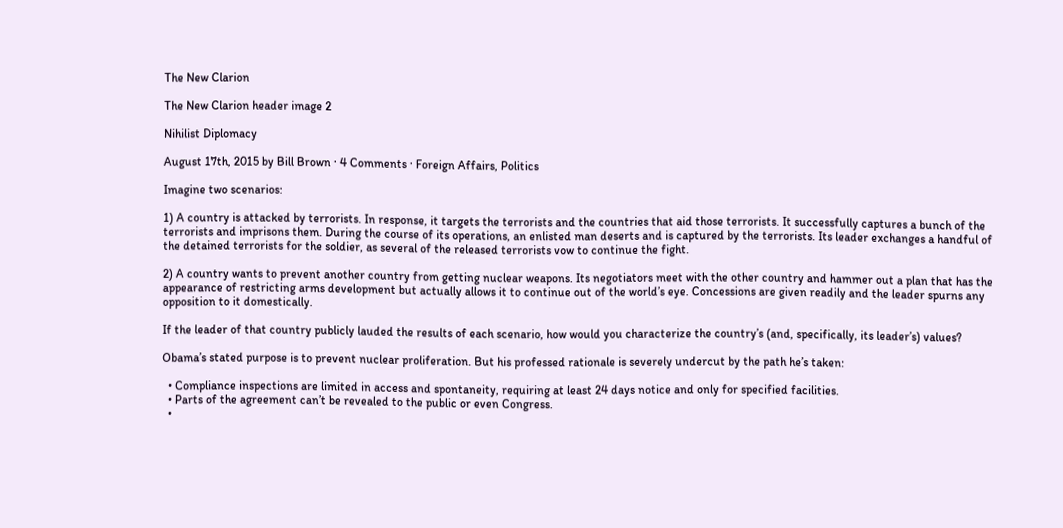The New Clarion

The New Clarion header image 2

Nihilist Diplomacy

August 17th, 2015 by Bill Brown · 4 Comments · Foreign Affairs, Politics

Imagine two scenarios:

1) A country is attacked by terrorists. In response, it targets the terrorists and the countries that aid those terrorists. It successfully captures a bunch of the terrorists and imprisons them. During the course of its operations, an enlisted man deserts and is captured by the terrorists. Its leader exchanges a handful of the detained terrorists for the soldier, as several of the released terrorists vow to continue the fight.

2) A country wants to prevent another country from getting nuclear weapons. Its negotiators meet with the other country and hammer out a plan that has the appearance of restricting arms development but actually allows it to continue out of the world’s eye. Concessions are given readily and the leader spurns any opposition to it domestically.

If the leader of that country publicly lauded the results of each scenario, how would you characterize the country’s (and, specifically, its leader’s) values?

Obama’s stated purpose is to prevent nuclear proliferation. But his professed rationale is severely undercut by the path he’s taken:

  • Compliance inspections are limited in access and spontaneity, requiring at least 24 days notice and only for specified facilities.
  • Parts of the agreement can’t be revealed to the public or even Congress.
  •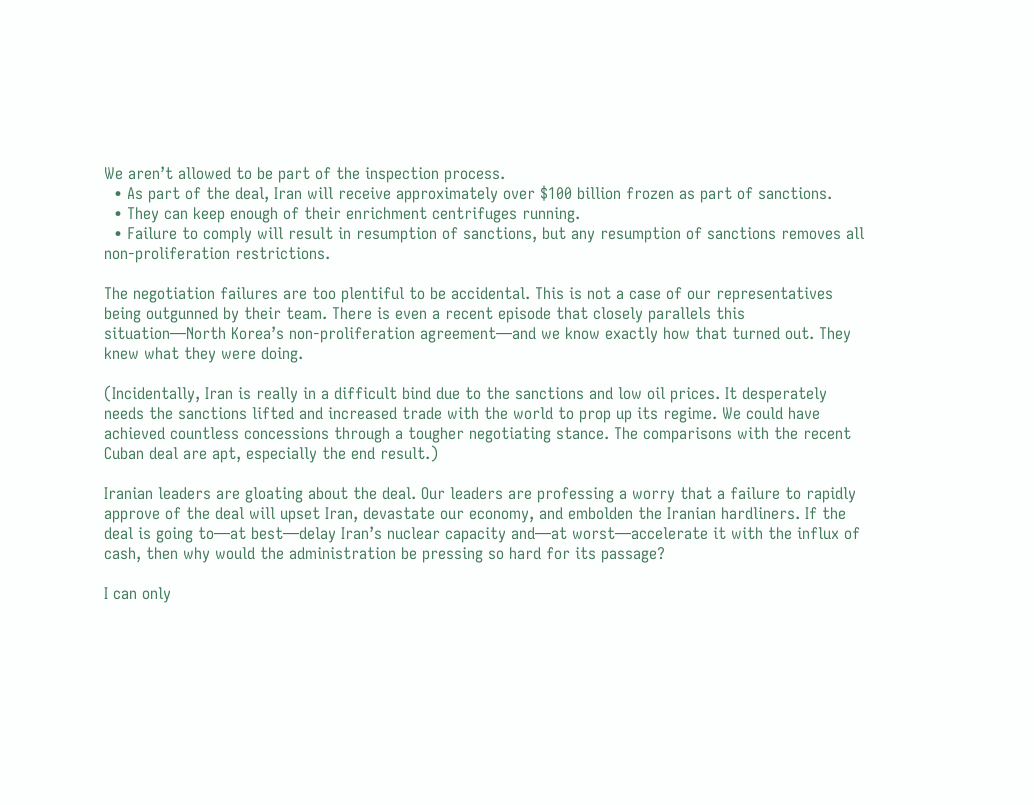We aren’t allowed to be part of the inspection process.
  • As part of the deal, Iran will receive approximately over $100 billion frozen as part of sanctions.
  • They can keep enough of their enrichment centrifuges running.
  • Failure to comply will result in resumption of sanctions, but any resumption of sanctions removes all non-proliferation restrictions.

The negotiation failures are too plentiful to be accidental. This is not a case of our representatives being outgunned by their team. There is even a recent episode that closely parallels this situation—North Korea’s non-proliferation agreement—and we know exactly how that turned out. They knew what they were doing.

(Incidentally, Iran is really in a difficult bind due to the sanctions and low oil prices. It desperately needs the sanctions lifted and increased trade with the world to prop up its regime. We could have achieved countless concessions through a tougher negotiating stance. The comparisons with the recent Cuban deal are apt, especially the end result.)

Iranian leaders are gloating about the deal. Our leaders are professing a worry that a failure to rapidly approve of the deal will upset Iran, devastate our economy, and embolden the Iranian hardliners. If the deal is going to—at best—delay Iran’s nuclear capacity and—at worst—accelerate it with the influx of cash, then why would the administration be pressing so hard for its passage?

I can only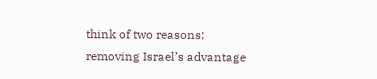think of two reasons: removing Israel’s advantage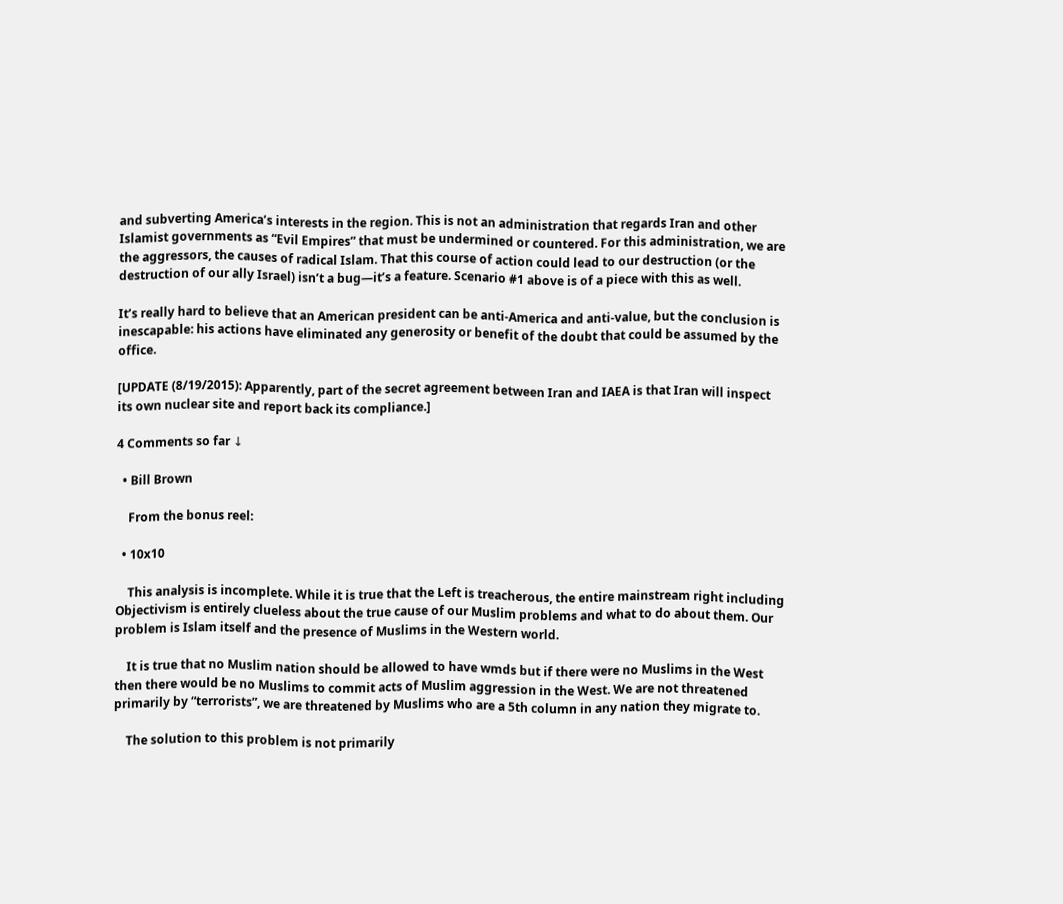and subverting America’s interests in the region. This is not an administration that regards Iran and other Islamist governments as “Evil Empires” that must be undermined or countered. For this administration, we are the aggressors, the causes of radical Islam. That this course of action could lead to our destruction (or the destruction of our ally Israel) isn’t a bug—it’s a feature. Scenario #1 above is of a piece with this as well.

It’s really hard to believe that an American president can be anti-America and anti-value, but the conclusion is inescapable: his actions have eliminated any generosity or benefit of the doubt that could be assumed by the office.

[UPDATE (8/19/2015): Apparently, part of the secret agreement between Iran and IAEA is that Iran will inspect its own nuclear site and report back its compliance.]

4 Comments so far ↓

  • Bill Brown

    From the bonus reel:

  • 10x10

    This analysis is incomplete. While it is true that the Left is treacherous, the entire mainstream right including Objectivism is entirely clueless about the true cause of our Muslim problems and what to do about them. Our problem is Islam itself and the presence of Muslims in the Western world.

    It is true that no Muslim nation should be allowed to have wmds but if there were no Muslims in the West then there would be no Muslims to commit acts of Muslim aggression in the West. We are not threatened primarily by “terrorists”, we are threatened by Muslims who are a 5th column in any nation they migrate to.

    The solution to this problem is not primarily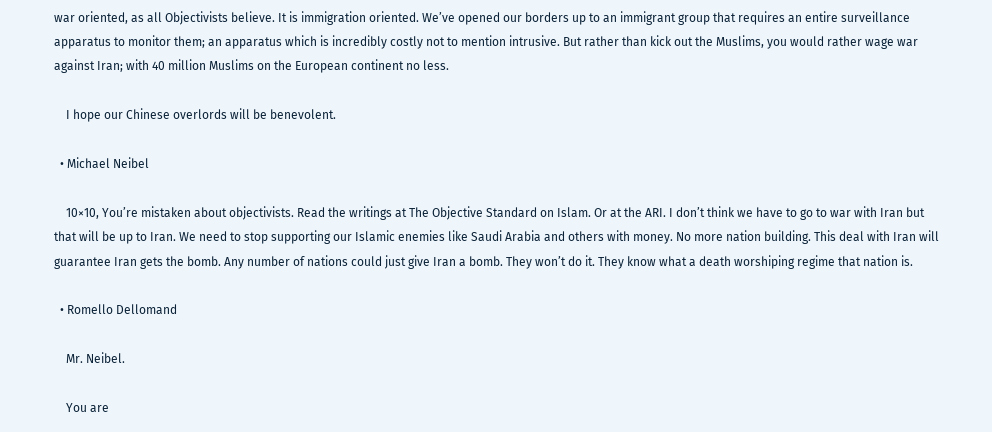war oriented, as all Objectivists believe. It is immigration oriented. We’ve opened our borders up to an immigrant group that requires an entire surveillance apparatus to monitor them; an apparatus which is incredibly costly not to mention intrusive. But rather than kick out the Muslims, you would rather wage war against Iran; with 40 million Muslims on the European continent no less.

    I hope our Chinese overlords will be benevolent.

  • Michael Neibel

    10×10, You’re mistaken about objectivists. Read the writings at The Objective Standard on Islam. Or at the ARI. I don’t think we have to go to war with Iran but that will be up to Iran. We need to stop supporting our Islamic enemies like Saudi Arabia and others with money. No more nation building. This deal with Iran will guarantee Iran gets the bomb. Any number of nations could just give Iran a bomb. They won’t do it. They know what a death worshiping regime that nation is.

  • Romello Dellomand

    Mr. Neibel.

    You are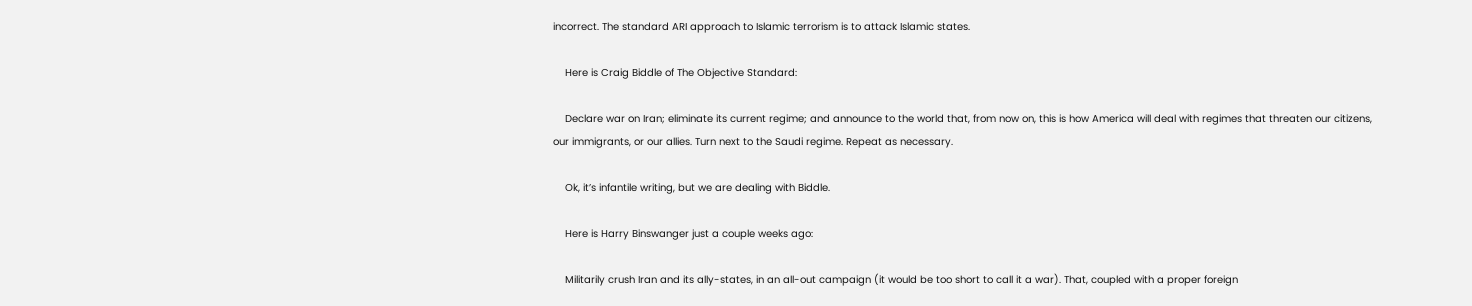incorrect. The standard ARI approach to Islamic terrorism is to attack Islamic states.

    Here is Craig Biddle of The Objective Standard:

    Declare war on Iran; eliminate its current regime; and announce to the world that, from now on, this is how America will deal with regimes that threaten our citizens, our immigrants, or our allies. Turn next to the Saudi regime. Repeat as necessary.

    Ok, it’s infantile writing, but we are dealing with Biddle.

    Here is Harry Binswanger just a couple weeks ago:

    Militarily crush Iran and its ally-states, in an all-out campaign (it would be too short to call it a war). That, coupled with a proper foreign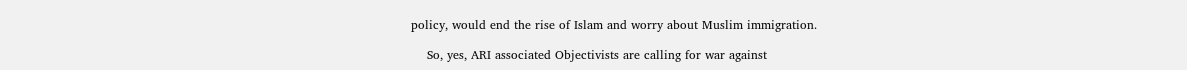policy, would end the rise of Islam and worry about Muslim immigration.

    So, yes, ARI associated Objectivists are calling for war against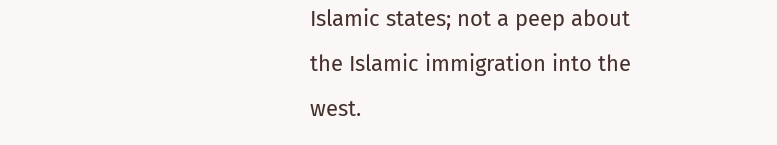Islamic states; not a peep about the Islamic immigration into the west.